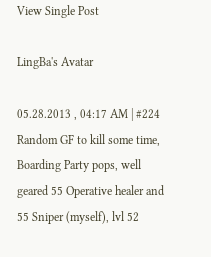View Single Post

LingBa's Avatar

05.28.2013 , 04:17 AM | #224
Random GF to kill some time, Boarding Party pops, well geared 55 Operative healer and 55 Sniper (myself), lvl 52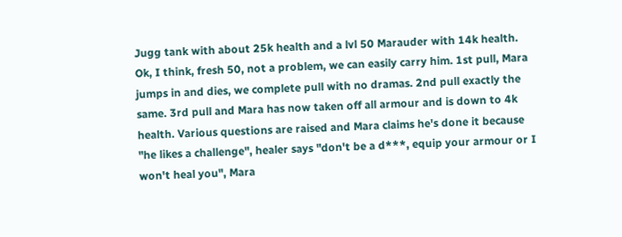Jugg tank with about 25k health and a lvl 50 Marauder with 14k health. Ok, I think, fresh 50, not a problem, we can easily carry him. 1st pull, Mara jumps in and dies, we complete pull with no dramas. 2nd pull exactly the same. 3rd pull and Mara has now taken off all armour and is down to 4k health. Various questions are raised and Mara claims he's done it because "he likes a challenge", healer says "don't be a d***, equip your armour or I won't heal you", Mara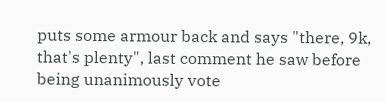puts some armour back and says "there, 9k, that's plenty", last comment he saw before being unanimously vote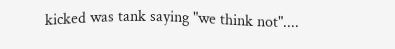kicked was tank saying "we think not"....